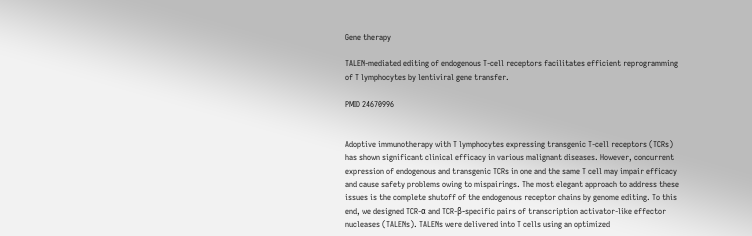Gene therapy

TALEN-mediated editing of endogenous T-cell receptors facilitates efficient reprogramming of T lymphocytes by lentiviral gene transfer.

PMID 24670996


Adoptive immunotherapy with T lymphocytes expressing transgenic T-cell receptors (TCRs) has shown significant clinical efficacy in various malignant diseases. However, concurrent expression of endogenous and transgenic TCRs in one and the same T cell may impair efficacy and cause safety problems owing to mispairings. The most elegant approach to address these issues is the complete shutoff of the endogenous receptor chains by genome editing. To this end, we designed TCR-α and TCR-β-specific pairs of transcription activator-like effector nucleases (TALENs). TALENs were delivered into T cells using an optimized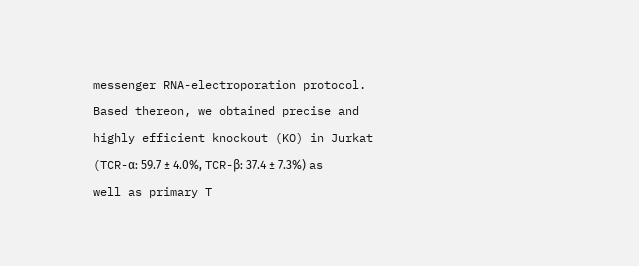messenger RNA-electroporation protocol. Based thereon, we obtained precise and highly efficient knockout (KO) in Jurkat (TCR-α: 59.7 ± 4.0%, TCR-β: 37.4 ± 7.3%) as well as primary T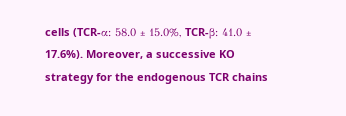cells (TCR-α: 58.0 ± 15.0%, TCR-β: 41.0 ± 17.6%). Moreover, a successive KO strategy for the endogenous TCR chains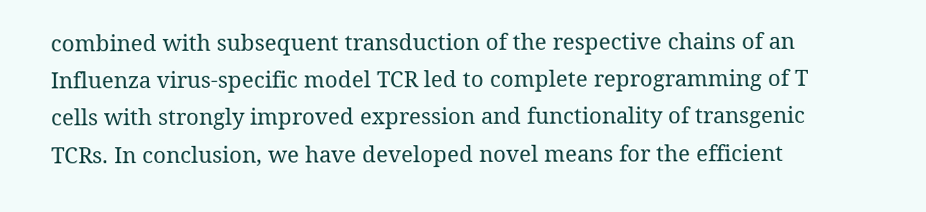combined with subsequent transduction of the respective chains of an Influenza virus-specific model TCR led to complete reprogramming of T cells with strongly improved expression and functionality of transgenic TCRs. In conclusion, we have developed novel means for the efficient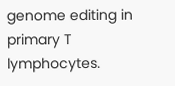genome editing in primary T lymphocytes.